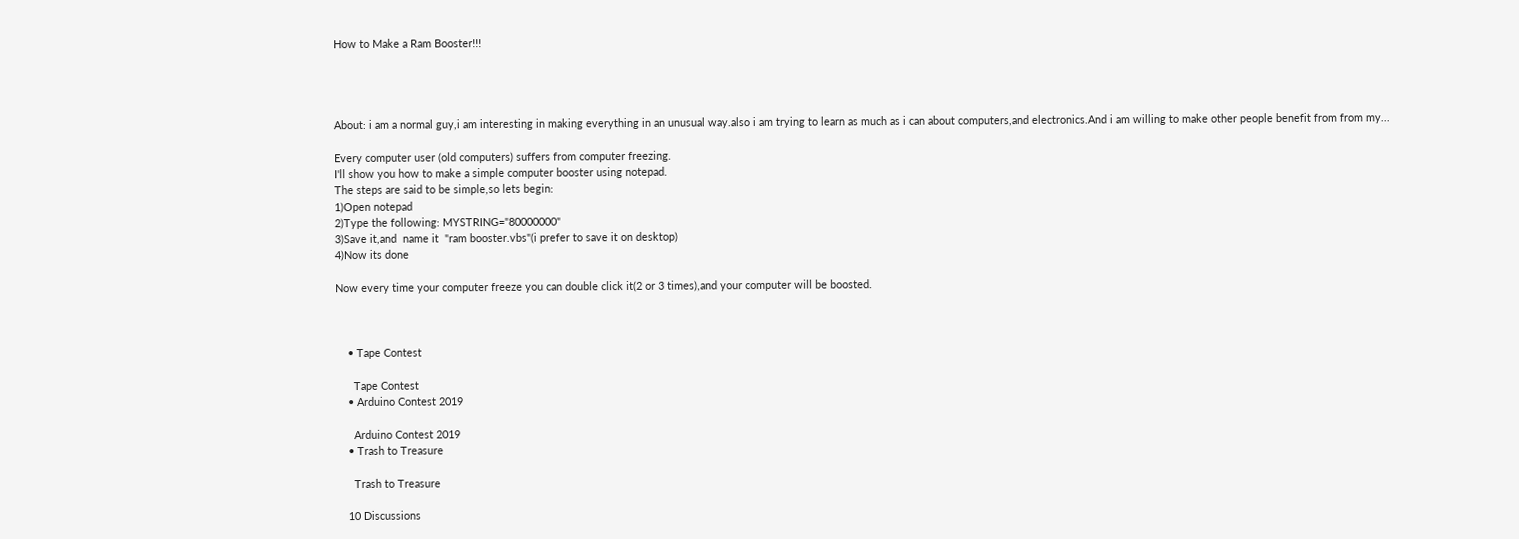How to Make a Ram Booster!!!




About: i am a normal guy,i am interesting in making everything in an unusual way.also i am trying to learn as much as i can about computers,and electronics.And i am willing to make other people benefit from from my...

Every computer user (old computers) suffers from computer freezing.
I'll show you how to make a simple computer booster using notepad.
The steps are said to be simple,so lets begin:
1)Open notepad
2)Type the following: MYSTRING="80000000"
3)Save it,and  name it  "ram booster.vbs"(i prefer to save it on desktop)
4)Now its done

Now every time your computer freeze you can double click it(2 or 3 times),and your computer will be boosted.



    • Tape Contest

      Tape Contest
    • Arduino Contest 2019

      Arduino Contest 2019
    • Trash to Treasure

      Trash to Treasure

    10 Discussions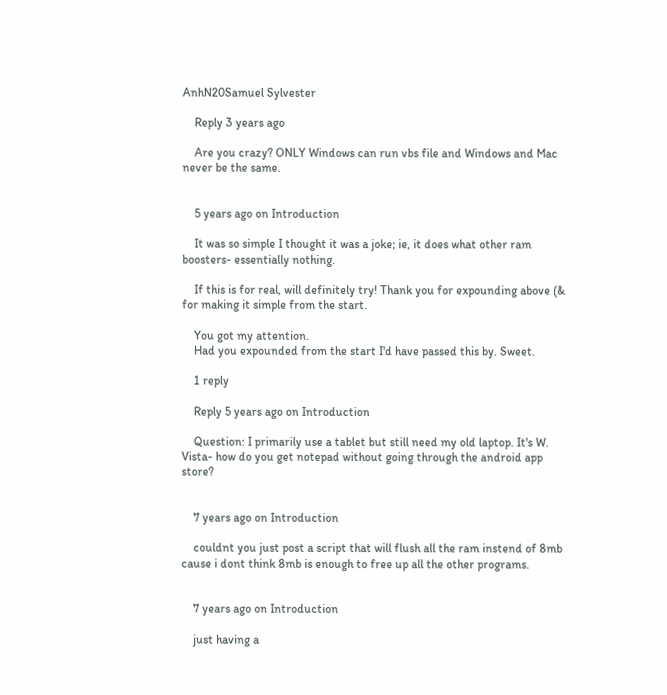AnhN20Samuel Sylvester

    Reply 3 years ago

    Are you crazy? ONLY Windows can run vbs file and Windows and Mac never be the same.


    5 years ago on Introduction

    It was so simple I thought it was a joke; ie, it does what other ram boosters- essentially nothing.

    If this is for real, will definitely try! Thank you for expounding above (& for making it simple from the start.

    You got my attention.
    Had you expounded from the start I'd have passed this by. Sweet.

    1 reply

    Reply 5 years ago on Introduction

    Question: I primarily use a tablet but still need my old laptop. It's W. Vista- how do you get notepad without going through the android app store?


    7 years ago on Introduction

    couldnt you just post a script that will flush all the ram instend of 8mb cause i dont think 8mb is enough to free up all the other programs.


    7 years ago on Introduction

    just having a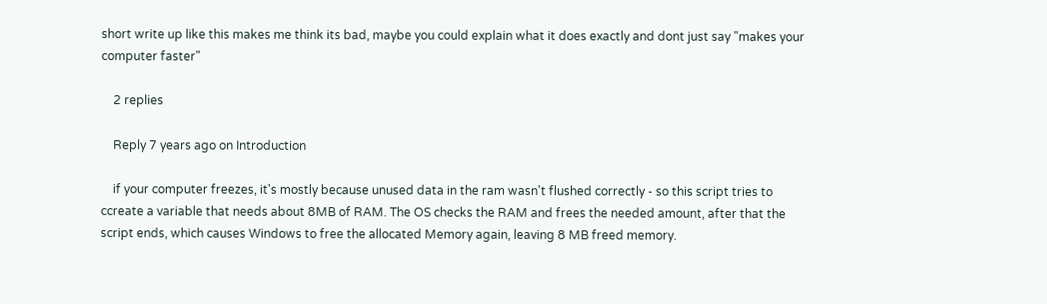short write up like this makes me think its bad, maybe you could explain what it does exactly and dont just say "makes your computer faster"

    2 replies

    Reply 7 years ago on Introduction

    if your computer freezes, it's mostly because unused data in the ram wasn't flushed correctly - so this script tries to ccreate a variable that needs about 8MB of RAM. The OS checks the RAM and frees the needed amount, after that the script ends, which causes Windows to free the allocated Memory again, leaving 8 MB freed memory.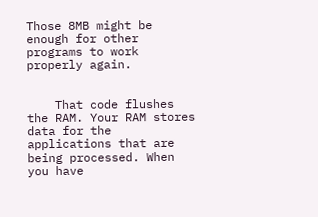Those 8MB might be enough for other programs to work properly again.


    That code flushes the RAM. Your RAM stores data for the applications that are being processed. When you have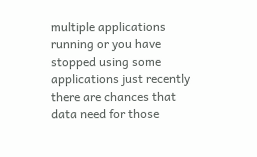multiple applications running or you have stopped using some applications just recently there are chances that data need for those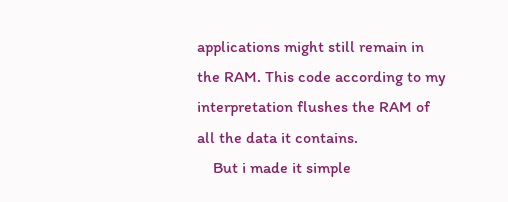applications might still remain in the RAM. This code according to my interpretation flushes the RAM of all the data it contains.
    But i made it simple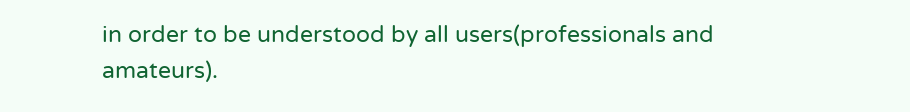in order to be understood by all users(professionals and amateurs).